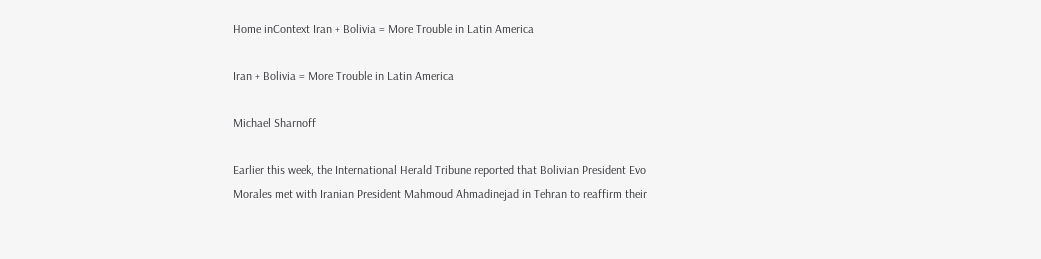Home inContext Iran + Bolivia = More Trouble in Latin America

Iran + Bolivia = More Trouble in Latin America

Michael Sharnoff

Earlier this week, the International Herald Tribune reported that Bolivian President Evo Morales met with Iranian President Mahmoud Ahmadinejad in Tehran to reaffirm their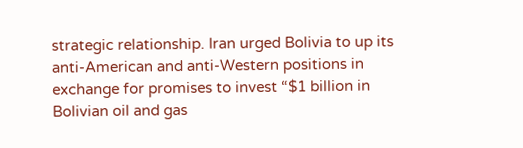strategic relationship. Iran urged Bolivia to up its anti-American and anti-Western positions in exchange for promises to invest “$1 billion in Bolivian oil and gas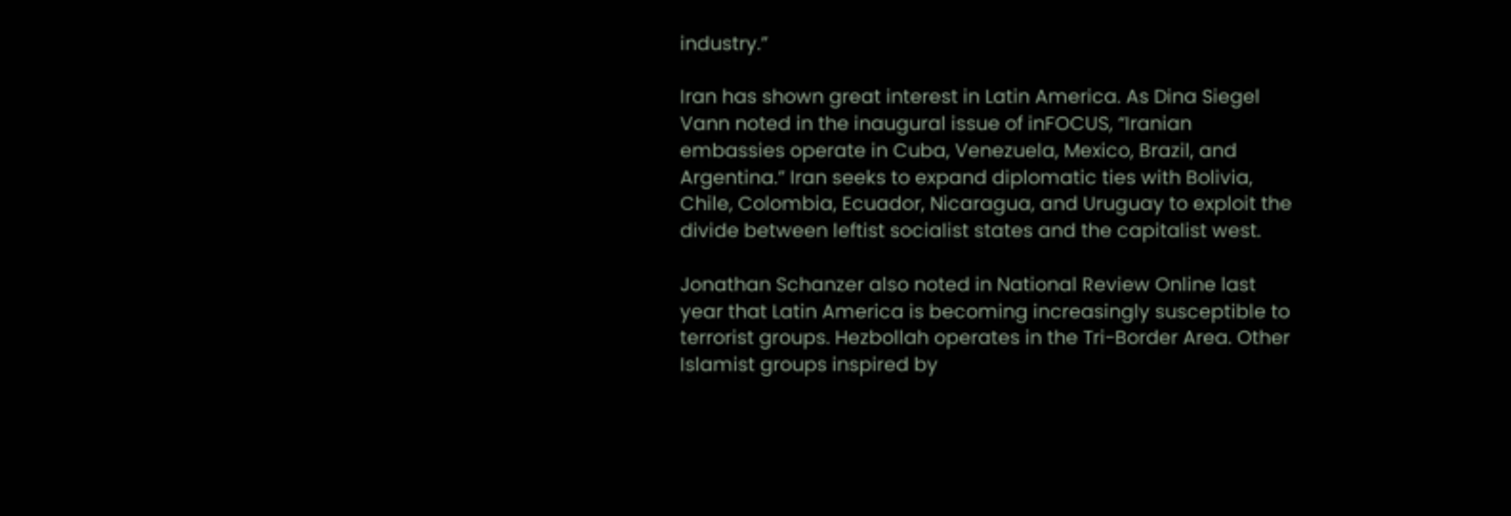industry.”

Iran has shown great interest in Latin America. As Dina Siegel Vann noted in the inaugural issue of inFOCUS, “Iranian embassies operate in Cuba, Venezuela, Mexico, Brazil, and Argentina.” Iran seeks to expand diplomatic ties with Bolivia, Chile, Colombia, Ecuador, Nicaragua, and Uruguay to exploit the divide between leftist socialist states and the capitalist west.

Jonathan Schanzer also noted in National Review Online last year that Latin America is becoming increasingly susceptible to terrorist groups. Hezbollah operates in the Tri-Border Area. Other Islamist groups inspired by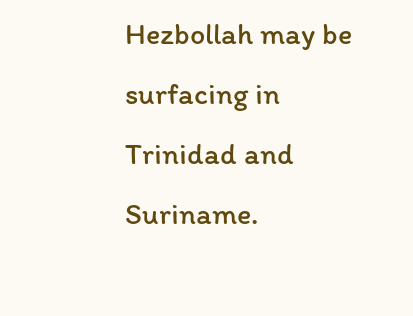Hezbollah may be surfacing in Trinidad and Suriname.